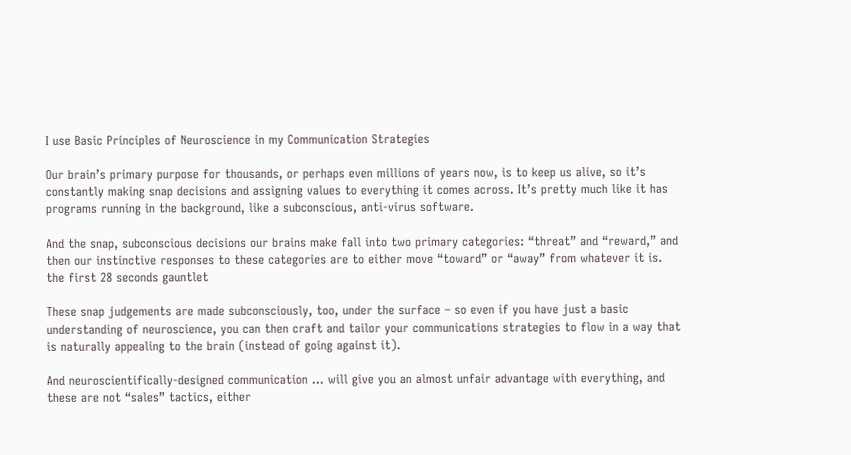I use Basic Principles of Neuroscience in my Communication Strategies

Our brain’s primary purpose for thousands, or perhaps even millions of years now, is to keep us alive, so it’s constantly making snap decisions and assigning values to everything it comes across. It’s pretty much like it has programs running in the background, like a subconscious, anti-virus software.

And the snap, subconscious decisions our brains make fall into two primary categories: “threat” and “reward,” and then our instinctive responses to these categories are to either move “toward” or “away” from whatever it is.  the first 28 seconds gauntlet

These snap judgements are made subconsciously, too, under the surface – so even if you have just a basic understanding of neuroscience, you can then craft and tailor your communications strategies to flow in a way that is naturally appealing to the brain (instead of going against it).

And neuroscientifically-designed communication … will give you an almost unfair advantage with everything, and these are not “sales” tactics, either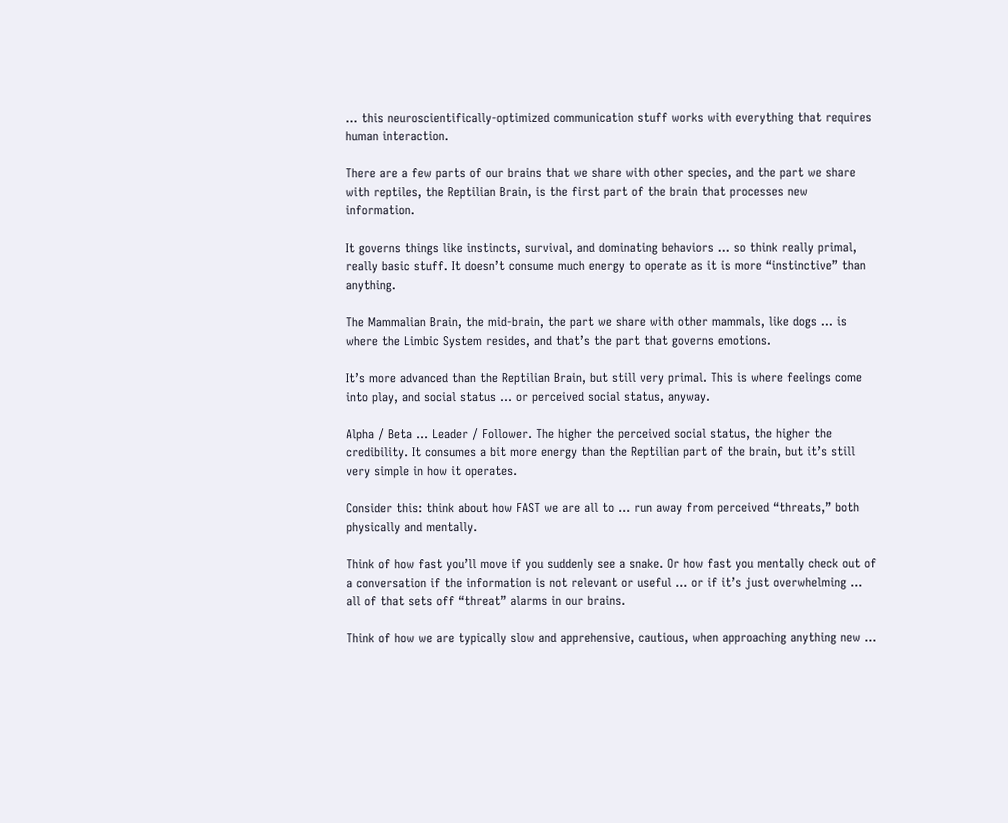… this neuroscientifically-optimized communication stuff works with everything that requires human interaction.

There are a few parts of our brains that we share with other species, and the part we share with reptiles, the Reptilian Brain, is the first part of the brain that processes new information.

It governs things like instincts, survival, and dominating behaviors … so think really primal, really basic stuff. It doesn’t consume much energy to operate as it is more “instinctive” than anything.

The Mammalian Brain, the mid-brain, the part we share with other mammals, like dogs … is where the Limbic System resides, and that’s the part that governs emotions.

It’s more advanced than the Reptilian Brain, but still very primal. This is where feelings come into play, and social status … or perceived social status, anyway.

Alpha / Beta … Leader / Follower. The higher the perceived social status, the higher the credibility. It consumes a bit more energy than the Reptilian part of the brain, but it’s still very simple in how it operates.

Consider this: think about how FAST we are all to … run away from perceived “threats,” both physically and mentally.

Think of how fast you’ll move if you suddenly see a snake. Or how fast you mentally check out of a conversation if the information is not relevant or useful … or if it’s just overwhelming … all of that sets off “threat” alarms in our brains.

Think of how we are typically slow and apprehensive, cautious, when approaching anything new …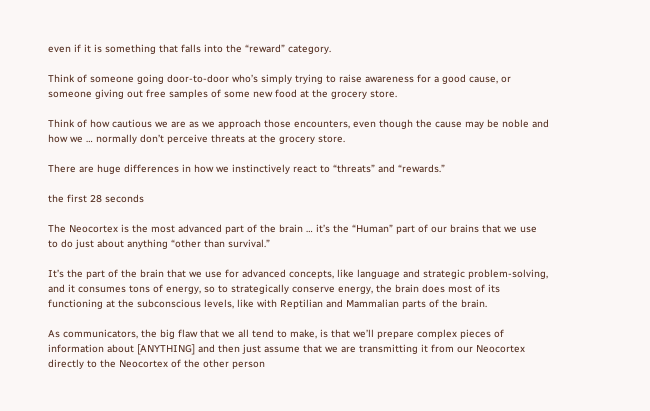even if it is something that falls into the “reward” category.

Think of someone going door-to-door who’s simply trying to raise awareness for a good cause, or someone giving out free samples of some new food at the grocery store.

Think of how cautious we are as we approach those encounters, even though the cause may be noble and how we … normally don’t perceive threats at the grocery store.

There are huge differences in how we instinctively react to “threats” and “rewards.”

the first 28 seconds

The Neocortex is the most advanced part of the brain … it’s the “Human” part of our brains that we use to do just about anything “other than survival.”

It’s the part of the brain that we use for advanced concepts, like language and strategic problem-solving, and it consumes tons of energy, so to strategically conserve energy, the brain does most of its functioning at the subconscious levels, like with Reptilian and Mammalian parts of the brain.

As communicators, the big flaw that we all tend to make, is that we’ll prepare complex pieces of information about [ANYTHING] and then just assume that we are transmitting it from our Neocortex directly to the Neocortex of the other person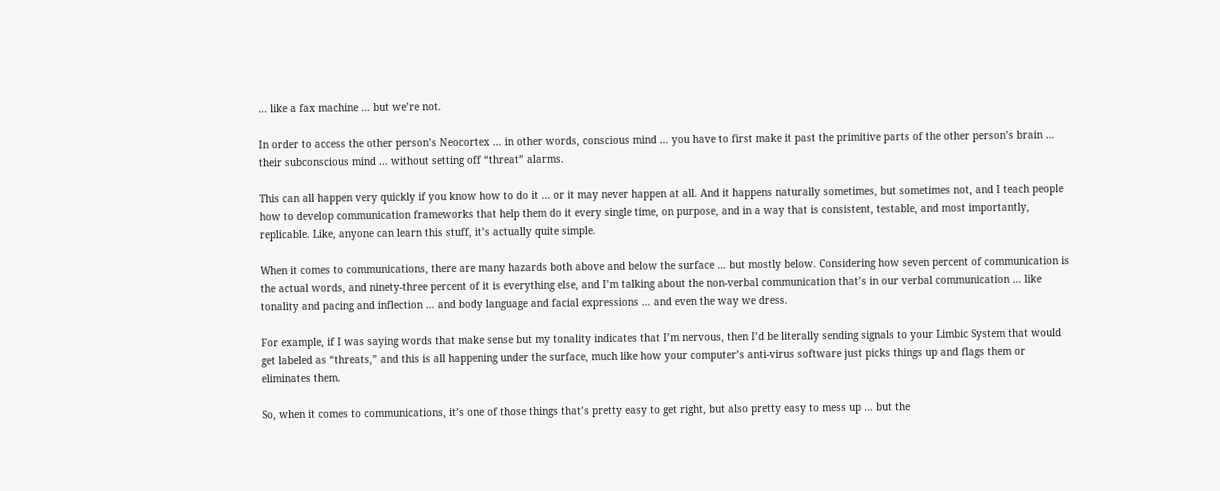… like a fax machine … but we’re not.

In order to access the other person’s Neocortex … in other words, conscious mind … you have to first make it past the primitive parts of the other person’s brain … their subconscious mind … without setting off “threat” alarms.

This can all happen very quickly if you know how to do it … or it may never happen at all. And it happens naturally sometimes, but sometimes not, and I teach people how to develop communication frameworks that help them do it every single time, on purpose, and in a way that is consistent, testable, and most importantly, replicable. Like, anyone can learn this stuff, it’s actually quite simple.

When it comes to communications, there are many hazards both above and below the surface … but mostly below. Considering how seven percent of communication is the actual words, and ninety-three percent of it is everything else, and I’m talking about the non-verbal communication that’s in our verbal communication … like tonality and pacing and inflection … and body language and facial expressions … and even the way we dress.

For example, if I was saying words that make sense but my tonality indicates that I’m nervous, then I’d be literally sending signals to your Limbic System that would get labeled as “threats,” and this is all happening under the surface, much like how your computer’s anti-virus software just picks things up and flags them or eliminates them.

So, when it comes to communications, it’s one of those things that’s pretty easy to get right, but also pretty easy to mess up … but the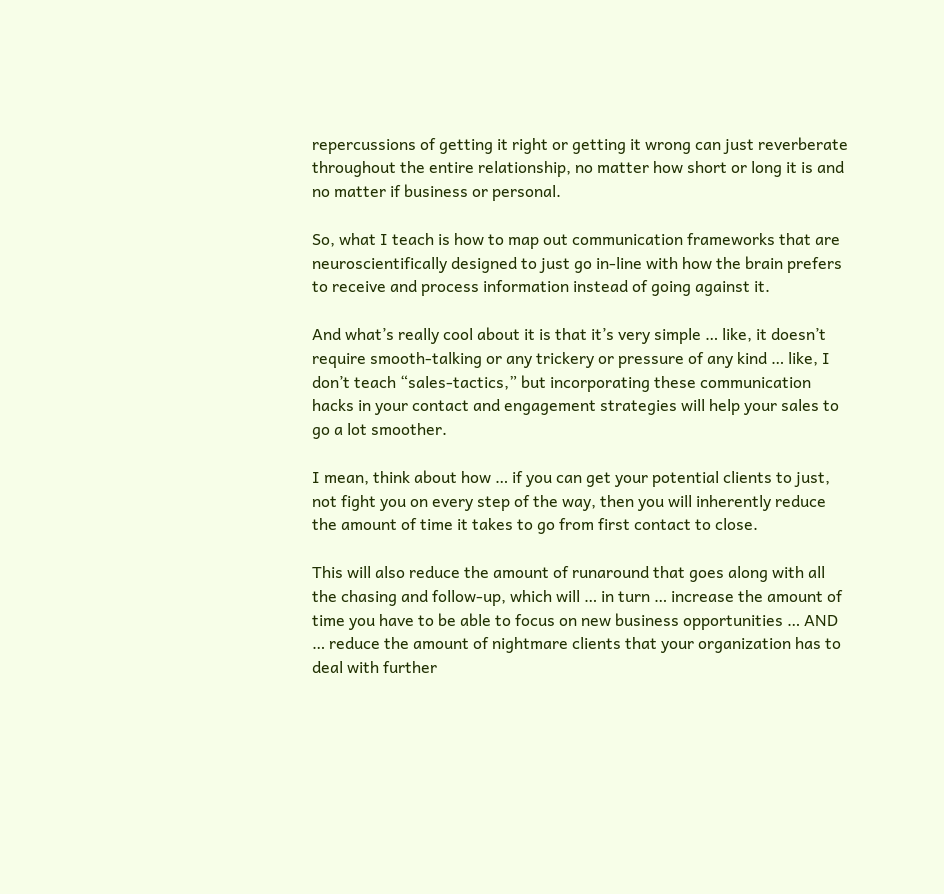repercussions of getting it right or getting it wrong can just reverberate throughout the entire relationship, no matter how short or long it is and no matter if business or personal.

So, what I teach is how to map out communication frameworks that are neuroscientifically designed to just go in-line with how the brain prefers to receive and process information instead of going against it.

And what’s really cool about it is that it’s very simple … like, it doesn’t require smooth-talking or any trickery or pressure of any kind … like, I don’t teach “sales-tactics,” but incorporating these communication hacks in your contact and engagement strategies will help your sales to go a lot smoother.

I mean, think about how … if you can get your potential clients to just, not fight you on every step of the way, then you will inherently reduce the amount of time it takes to go from first contact to close.

This will also reduce the amount of runaround that goes along with all the chasing and follow-up, which will … in turn … increase the amount of time you have to be able to focus on new business opportunities … AND … reduce the amount of nightmare clients that your organization has to deal with further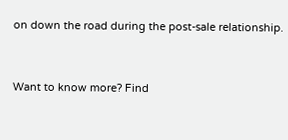on down the road during the post-sale relationship.


Want to know more? Find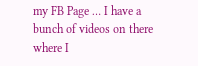my FB Page … I have a bunch of videos on there where I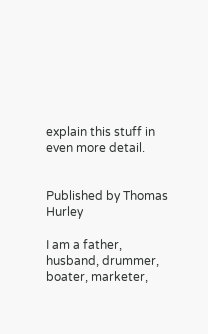explain this stuff in even more detail.


Published by Thomas Hurley

I am a father, husband, drummer, boater, marketer,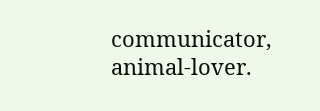communicator, animal-lover.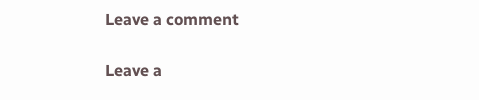Leave a comment

Leave a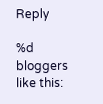Reply

%d bloggers like this: